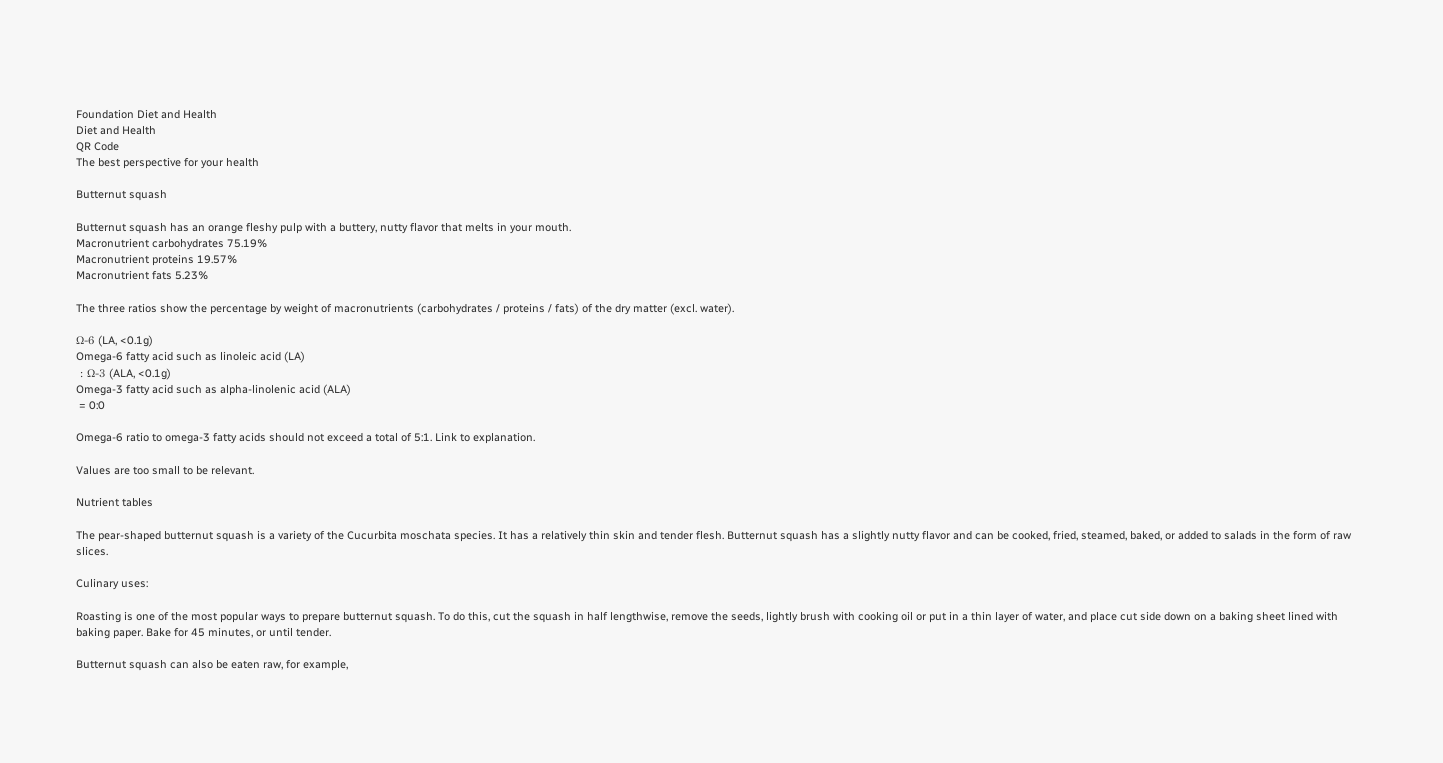Foundation Diet and Health
Diet and Health
QR Code
The best perspective for your health

Butternut squash

Butternut squash has an orange fleshy pulp with a buttery, nutty flavor that melts in your mouth.
Macronutrient carbohydrates 75.19%
Macronutrient proteins 19.57%
Macronutrient fats 5.23%

The three ratios show the percentage by weight of macronutrients (carbohydrates / proteins / fats) of the dry matter (excl. water).

Ω-6 (LA, <0.1g)
Omega-6 fatty acid such as linoleic acid (LA)
 : Ω-3 (ALA, <0.1g)
Omega-3 fatty acid such as alpha-linolenic acid (ALA)
 = 0:0

Omega-6 ratio to omega-3 fatty acids should not exceed a total of 5:1. Link to explanation.

Values are too small to be relevant.

Nutrient tables

The pear-shaped butternut squash is a variety of the Cucurbita moschata species. It has a relatively thin skin and tender flesh. Butternut squash has a slightly nutty flavor and can be cooked, fried, steamed, baked, or added to salads in the form of raw slices.

Culinary uses:

Roasting is one of the most popular ways to prepare butternut squash. To do this, cut the squash in half lengthwise, remove the seeds, lightly brush with cooking oil or put in a thin layer of water, and place cut side down on a baking sheet lined with baking paper. Bake for 45 minutes, or until tender.

Butternut squash can also be eaten raw, for example,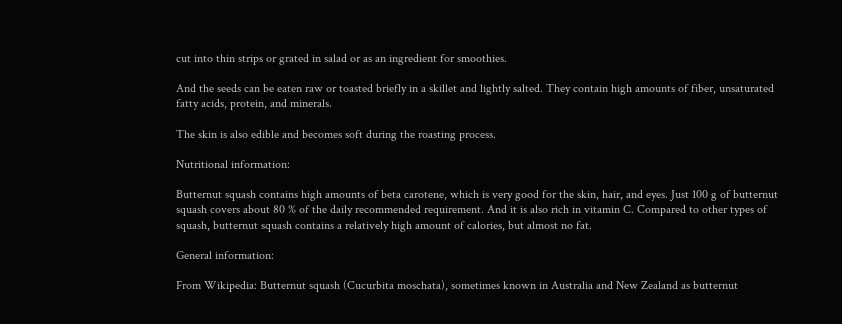cut into thin strips or grated in salad or as an ingredient for smoothies.

And the seeds can be eaten raw or toasted briefly in a skillet and lightly salted. They contain high amounts of fiber, unsaturated fatty acids, protein, and minerals.

The skin is also edible and becomes soft during the roasting process.

Nutritional information:

Butternut squash contains high amounts of beta carotene, which is very good for the skin, hair, and eyes. Just 100 g of butternut squash covers about 80 % of the daily recommended requirement. And it is also rich in vitamin C. Compared to other types of squash, butternut squash contains a relatively high amount of calories, but almost no fat.

General information:

From Wikipedia: Butternut squash (Cucurbita moschata), sometimes known in Australia and New Zealand as butternut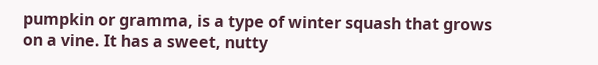pumpkin or gramma, is a type of winter squash that grows on a vine. It has a sweet, nutty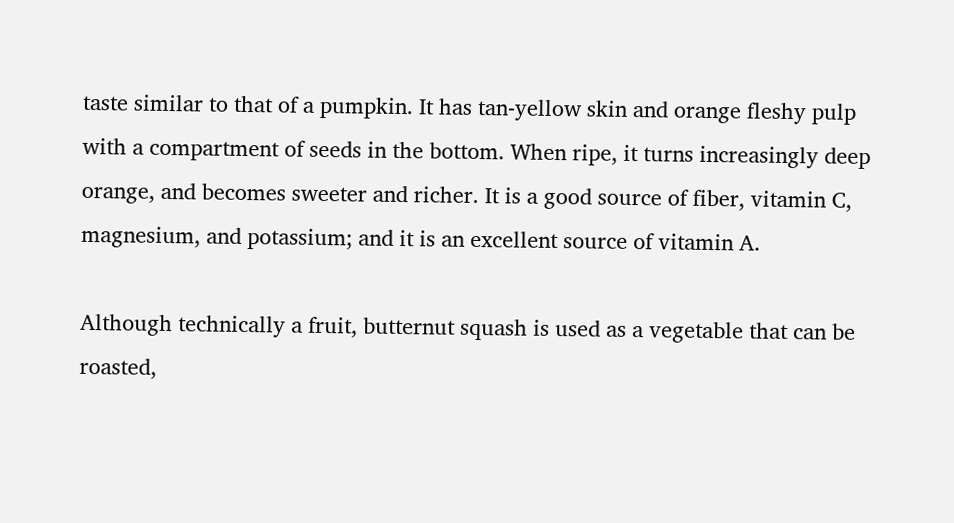taste similar to that of a pumpkin. It has tan-yellow skin and orange fleshy pulp with a compartment of seeds in the bottom. When ripe, it turns increasingly deep orange, and becomes sweeter and richer. It is a good source of fiber, vitamin C, magnesium, and potassium; and it is an excellent source of vitamin A.

Although technically a fruit, butternut squash is used as a vegetable that can be roasted,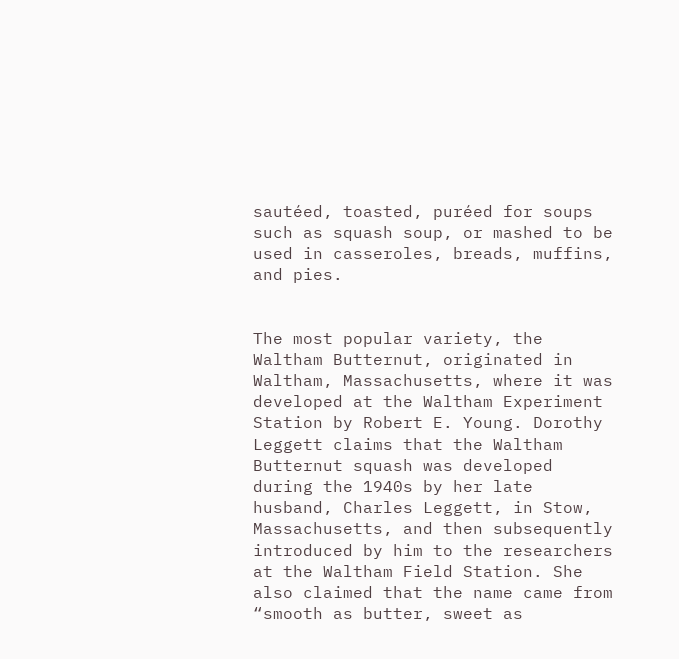sautéed, toasted, puréed for soups such as squash soup, or mashed to be used in casseroles, breads, muffins, and pies.


The most popular variety, the Waltham Butternut, originated in Waltham, Massachusetts, where it was developed at the Waltham Experiment Station by Robert E. Young. Dorothy Leggett claims that the Waltham Butternut squash was developed during the 1940s by her late husband, Charles Leggett, in Stow, Massachusetts, and then subsequently introduced by him to the researchers at the Waltham Field Station. She also claimed that the name came from “smooth as butter, sweet as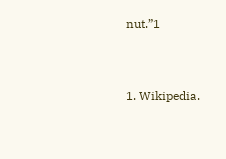nut.”1


1. Wikipedia.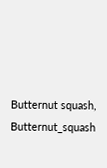Butternut squash, Butternut_squash